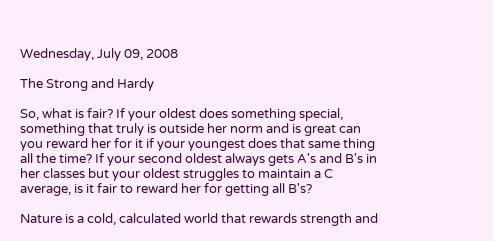Wednesday, July 09, 2008

The Strong and Hardy

So, what is fair? If your oldest does something special, something that truly is outside her norm and is great can you reward her for it if your youngest does that same thing all the time? If your second oldest always gets A's and B's in her classes but your oldest struggles to maintain a C average, is it fair to reward her for getting all B's?

Nature is a cold, calculated world that rewards strength and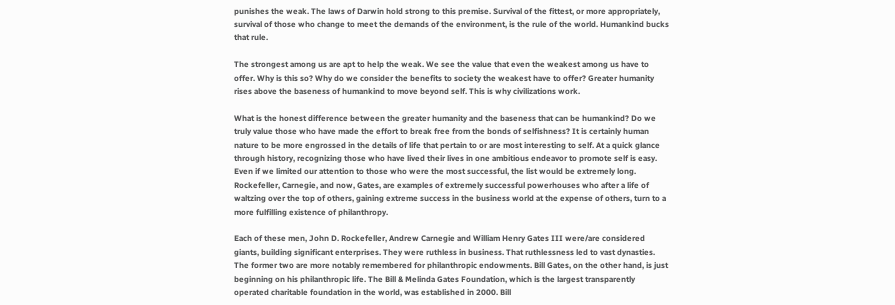punishes the weak. The laws of Darwin hold strong to this premise. Survival of the fittest, or more appropriately, survival of those who change to meet the demands of the environment, is the rule of the world. Humankind bucks that rule.

The strongest among us are apt to help the weak. We see the value that even the weakest among us have to offer. Why is this so? Why do we consider the benefits to society the weakest have to offer? Greater humanity rises above the baseness of humankind to move beyond self. This is why civilizations work.

What is the honest difference between the greater humanity and the baseness that can be humankind? Do we truly value those who have made the effort to break free from the bonds of selfishness? It is certainly human nature to be more engrossed in the details of life that pertain to or are most interesting to self. At a quick glance through history, recognizing those who have lived their lives in one ambitious endeavor to promote self is easy. Even if we limited our attention to those who were the most successful, the list would be extremely long. Rockefeller, Carnegie, and now, Gates, are examples of extremely successful powerhouses who after a life of waltzing over the top of others, gaining extreme success in the business world at the expense of others, turn to a more fulfilling existence of philanthropy.

Each of these men, John D. Rockefeller, Andrew Carnegie and William Henry Gates III were/are considered giants, building significant enterprises. They were ruthless in business. That ruthlessness led to vast dynasties. The former two are more notably remembered for philanthropic endowments. Bill Gates, on the other hand, is just beginning on his philanthropic life. The Bill & Melinda Gates Foundation, which is the largest transparently operated charitable foundation in the world, was established in 2000. Bill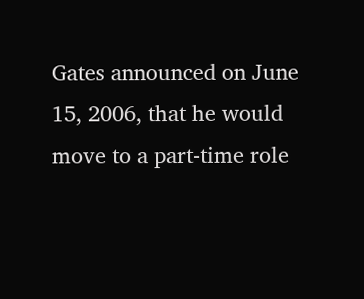Gates announced on June 15, 2006, that he would move to a part-time role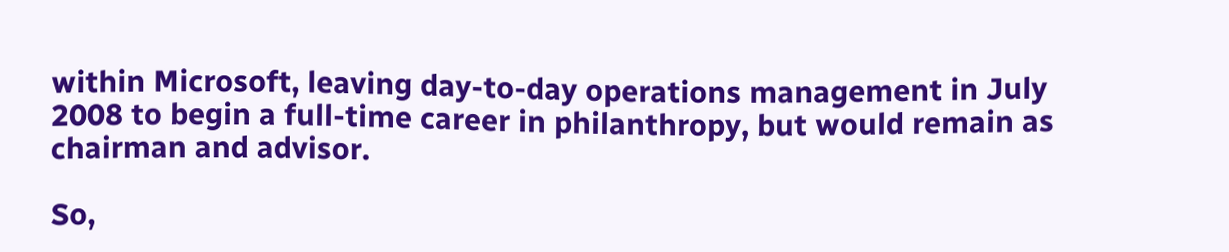within Microsoft, leaving day-to-day operations management in July 2008 to begin a full-time career in philanthropy, but would remain as chairman and advisor.

So,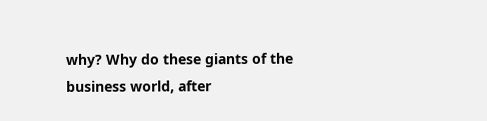why? Why do these giants of the business world, after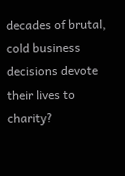decades of brutal, cold business decisions devote their lives to charity?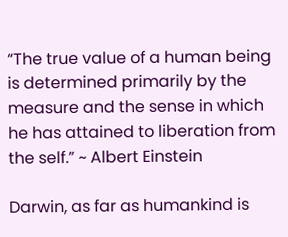“The true value of a human being is determined primarily by the measure and the sense in which he has attained to liberation from the self.” ~ Albert Einstein

Darwin, as far as humankind is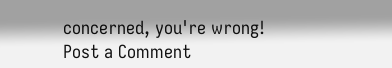concerned, you're wrong!
Post a Comment